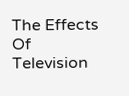The Effects Of Television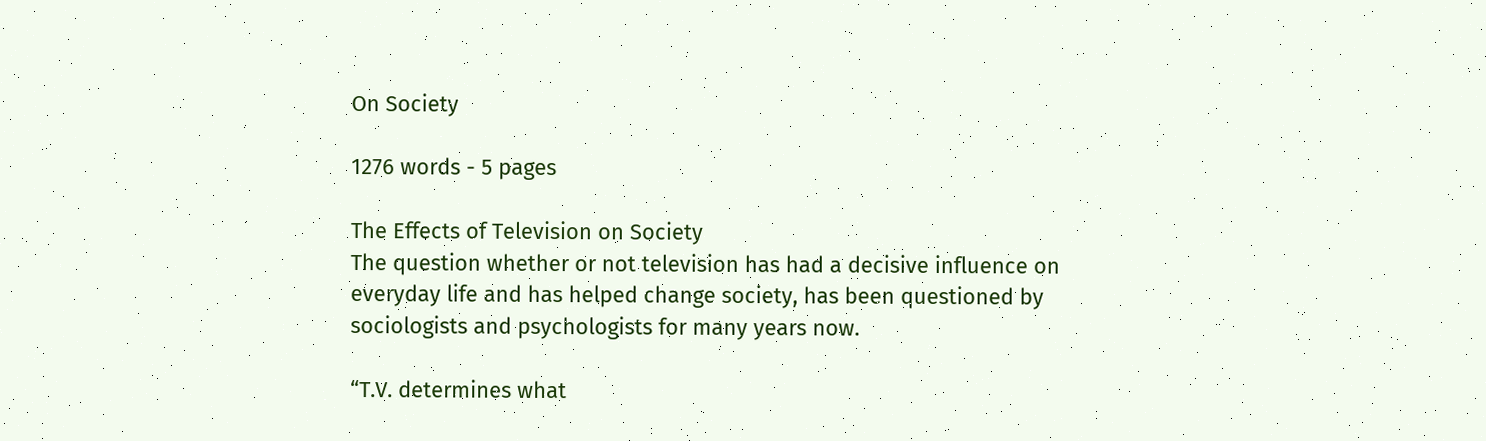On Society

1276 words - 5 pages

The Effects of Television on Society
The question whether or not television has had a decisive influence on
everyday life and has helped change society, has been questioned by
sociologists and psychologists for many years now.

“T.V. determines what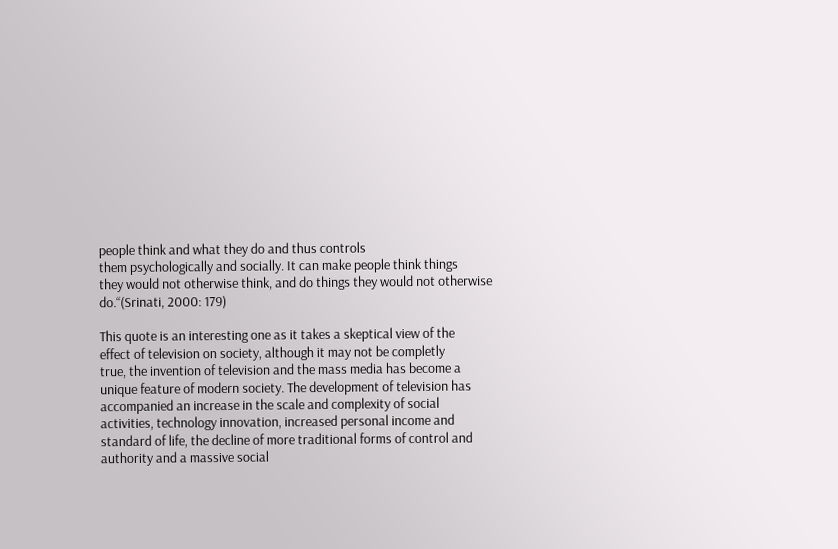people think and what they do and thus controls
them psychologically and socially. It can make people think things
they would not otherwise think, and do things they would not otherwise
do.“(Srinati, 2000: 179)

This quote is an interesting one as it takes a skeptical view of the
effect of television on society, although it may not be completly
true, the invention of television and the mass media has become a
unique feature of modern society. The development of television has
accompanied an increase in the scale and complexity of social
activities, technology innovation, increased personal income and
standard of life, the decline of more traditional forms of control and
authority and a massive social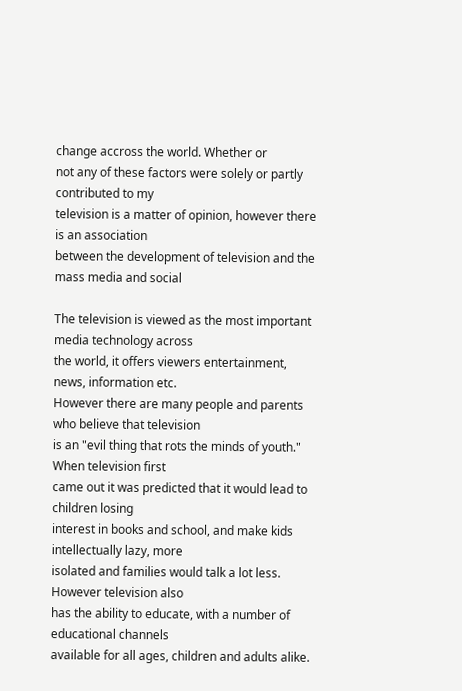change accross the world. Whether or
not any of these factors were solely or partly contributed to my
television is a matter of opinion, however there is an association
between the development of television and the mass media and social

The television is viewed as the most important media technology across
the world, it offers viewers entertainment, news, information etc.
However there are many people and parents who believe that television
is an "evil thing that rots the minds of youth." When television first
came out it was predicted that it would lead to children losing
interest in books and school, and make kids intellectually lazy, more
isolated and families would talk a lot less. However television also
has the ability to educate, with a number of educational channels
available for all ages, children and adults alike.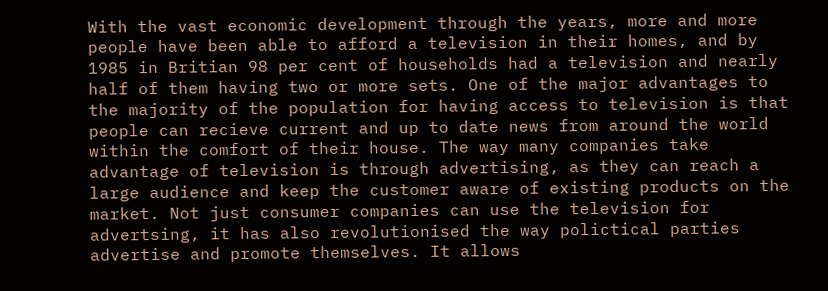With the vast economic development through the years, more and more
people have been able to afford a television in their homes, and by
1985 in Britian 98 per cent of households had a television and nearly
half of them having two or more sets. One of the major advantages to
the majority of the population for having access to television is that
people can recieve current and up to date news from around the world
within the comfort of their house. The way many companies take
advantage of television is through advertising, as they can reach a
large audience and keep the customer aware of existing products on the
market. Not just consumer companies can use the television for
advertsing, it has also revolutionised the way polictical parties
advertise and promote themselves. It allows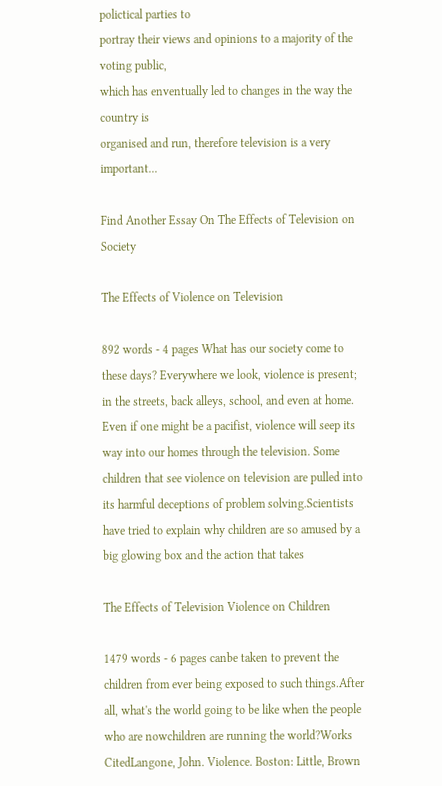polictical parties to
portray their views and opinions to a majority of the voting public,
which has enventually led to changes in the way the country is
organised and run, therefore television is a very important...

Find Another Essay On The Effects of Television on Society

The Effects of Violence on Television

892 words - 4 pages What has our society come to these days? Everywhere we look, violence is present; in the streets, back alleys, school, and even at home. Even if one might be a pacifist, violence will seep its way into our homes through the television. Some children that see violence on television are pulled into its harmful deceptions of problem solving.Scientists have tried to explain why children are so amused by a big glowing box and the action that takes

The Effects of Television Violence on Children

1479 words - 6 pages canbe taken to prevent the children from ever being exposed to such things.After all, what's the world going to be like when the people who are nowchildren are running the world?Works CitedLangone, John. Violence. Boston: Little, Brown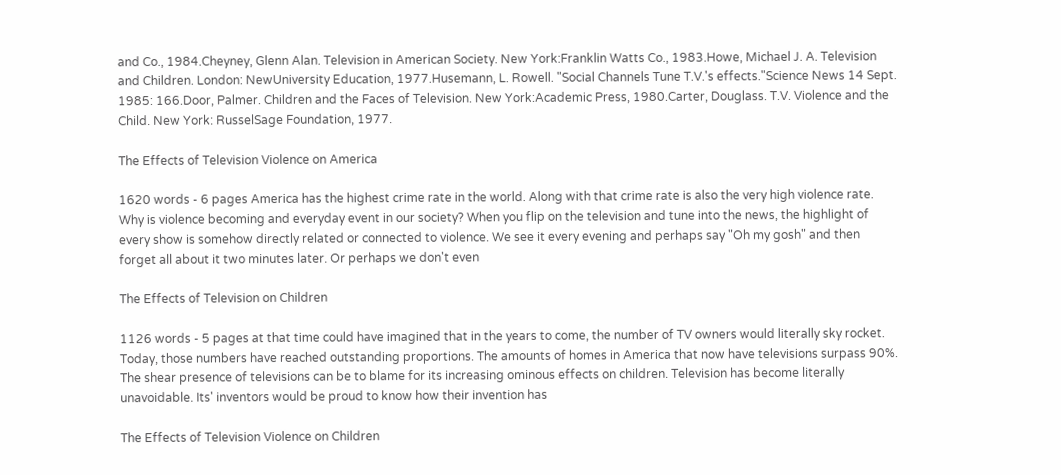and Co., 1984.Cheyney, Glenn Alan. Television in American Society. New York:Franklin Watts Co., 1983.Howe, Michael J. A. Television and Children. London: NewUniversity Education, 1977.Husemann, L. Rowell. "Social Channels Tune T.V.'s effects."Science News 14 Sept. 1985: 166.Door, Palmer. Children and the Faces of Television. New York:Academic Press, 1980.Carter, Douglass. T.V. Violence and the Child. New York: RusselSage Foundation, 1977.

The Effects of Television Violence on America

1620 words - 6 pages America has the highest crime rate in the world. Along with that crime rate is also the very high violence rate. Why is violence becoming and everyday event in our society? When you flip on the television and tune into the news, the highlight of every show is somehow directly related or connected to violence. We see it every evening and perhaps say "Oh my gosh" and then forget all about it two minutes later. Or perhaps we don't even

The Effects of Television on Children

1126 words - 5 pages at that time could have imagined that in the years to come, the number of TV owners would literally sky rocket. Today, those numbers have reached outstanding proportions. The amounts of homes in America that now have televisions surpass 90%. The shear presence of televisions can be to blame for its increasing ominous effects on children. Television has become literally unavoidable. Its' inventors would be proud to know how their invention has

The Effects of Television Violence on Children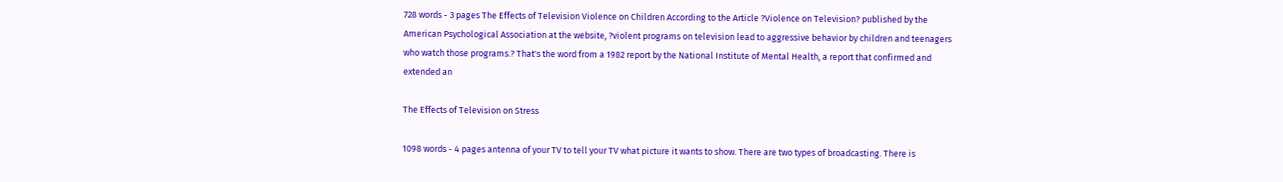728 words - 3 pages The Effects of Television Violence on Children According to the Article ?Violence on Television? published by the American Psychological Association at the website, ?violent programs on television lead to aggressive behavior by children and teenagers who watch those programs.? That's the word from a 1982 report by the National Institute of Mental Health, a report that confirmed and extended an

The Effects of Television on Stress

1098 words - 4 pages antenna of your TV to tell your TV what picture it wants to show. There are two types of broadcasting. There is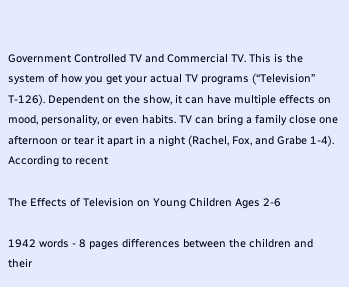Government Controlled TV and Commercial TV. This is the system of how you get your actual TV programs (“Television” T-126). Dependent on the show, it can have multiple effects on mood, personality, or even habits. TV can bring a family close one afternoon or tear it apart in a night (Rachel, Fox, and Grabe 1-4). According to recent

The Effects of Television on Young Children Ages 2-6

1942 words - 8 pages differences between the children and their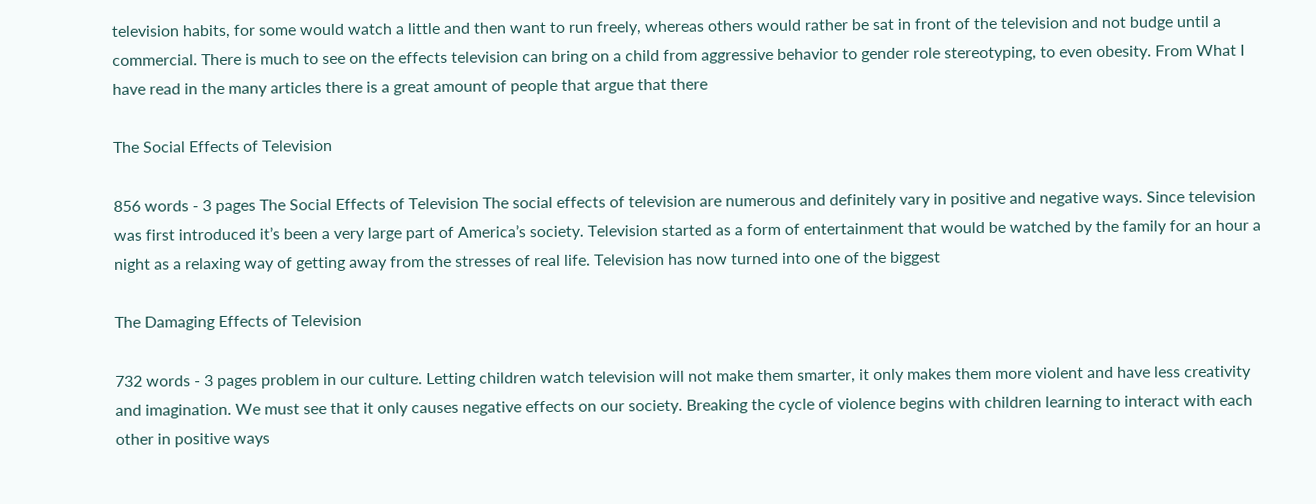television habits, for some would watch a little and then want to run freely, whereas others would rather be sat in front of the television and not budge until a commercial. There is much to see on the effects television can bring on a child from aggressive behavior to gender role stereotyping, to even obesity. From What I have read in the many articles there is a great amount of people that argue that there

The Social Effects of Television

856 words - 3 pages The Social Effects of Television The social effects of television are numerous and definitely vary in positive and negative ways. Since television was first introduced it’s been a very large part of America’s society. Television started as a form of entertainment that would be watched by the family for an hour a night as a relaxing way of getting away from the stresses of real life. Television has now turned into one of the biggest

The Damaging Effects of Television

732 words - 3 pages problem in our culture. Letting children watch television will not make them smarter, it only makes them more violent and have less creativity and imagination. We must see that it only causes negative effects on our society. Breaking the cycle of violence begins with children learning to interact with each other in positive ways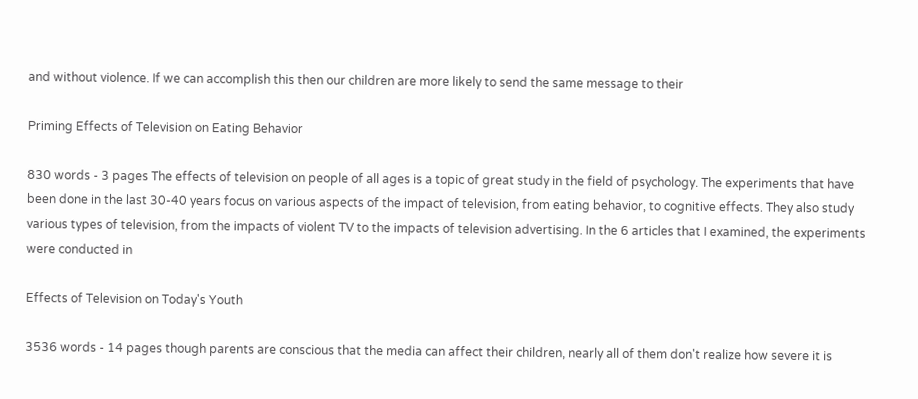and without violence. If we can accomplish this then our children are more likely to send the same message to their

Priming Effects of Television on Eating Behavior

830 words - 3 pages The effects of television on people of all ages is a topic of great study in the field of psychology. The experiments that have been done in the last 30-40 years focus on various aspects of the impact of television, from eating behavior, to cognitive effects. They also study various types of television, from the impacts of violent TV to the impacts of television advertising. In the 6 articles that I examined, the experiments were conducted in

Effects of Television on Today's Youth

3536 words - 14 pages though parents are conscious that the media can affect their children, nearly all of them don't realize how severe it is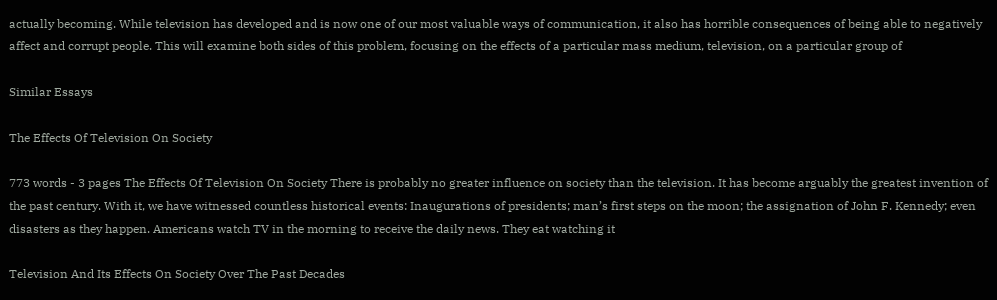actually becoming. While television has developed and is now one of our most valuable ways of communication, it also has horrible consequences of being able to negatively affect and corrupt people. This will examine both sides of this problem, focusing on the effects of a particular mass medium, television, on a particular group of

Similar Essays

The Effects Of Television On Society

773 words - 3 pages The Effects Of Television On Society There is probably no greater influence on society than the television. It has become arguably the greatest invention of the past century. With it, we have witnessed countless historical events: Inaugurations of presidents; man’s first steps on the moon; the assignation of John F. Kennedy; even disasters as they happen. Americans watch TV in the morning to receive the daily news. They eat watching it

Television And Its Effects On Society Over The Past Decades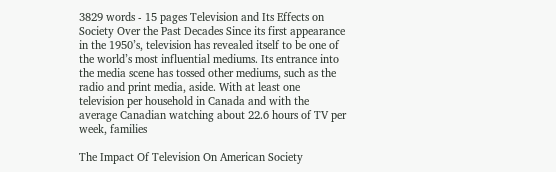3829 words - 15 pages Television and Its Effects on Society Over the Past Decades Since its first appearance in the 1950’s, television has revealed itself to be one of the world’s most influential mediums. Its entrance into the media scene has tossed other mediums, such as the radio and print media, aside. With at least one television per household in Canada and with the average Canadian watching about 22.6 hours of TV per week, families

The Impact Of Television On American Society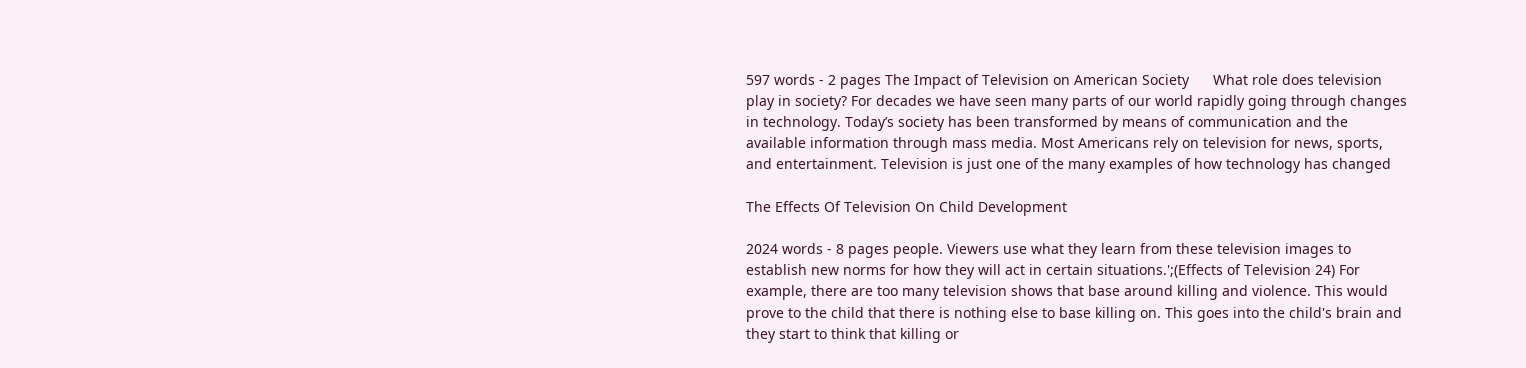597 words - 2 pages The Impact of Television on American Society      What role does television play in society? For decades we have seen many parts of our world rapidly going through changes in technology. Today’s society has been transformed by means of communication and the available information through mass media. Most Americans rely on television for news, sports, and entertainment. Television is just one of the many examples of how technology has changed

The Effects Of Television On Child Development

2024 words - 8 pages people. Viewers use what they learn from these television images to establish new norms for how they will act in certain situations.';(Effects of Television 24) For example, there are too many television shows that base around killing and violence. This would prove to the child that there is nothing else to base killing on. This goes into the child's brain and they start to think that killing or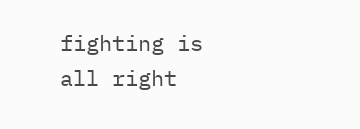fighting is all right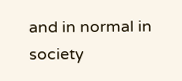and in normal in society